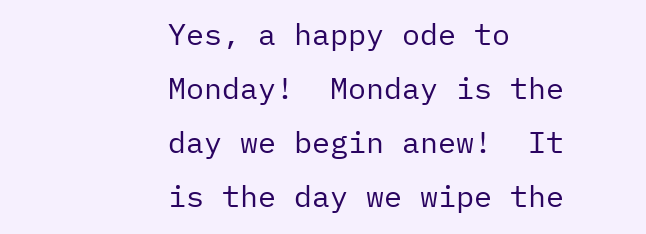Yes, a happy ode to Monday!  Monday is the day we begin anew!  It is the day we wipe the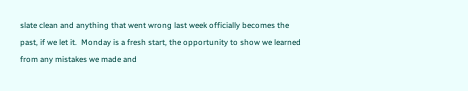slate clean and anything that went wrong last week officially becomes the past, if we let it.  Monday is a fresh start, the opportunity to show we learned from any mistakes we made and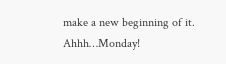make a new beginning of it.  Ahhh…Monday!